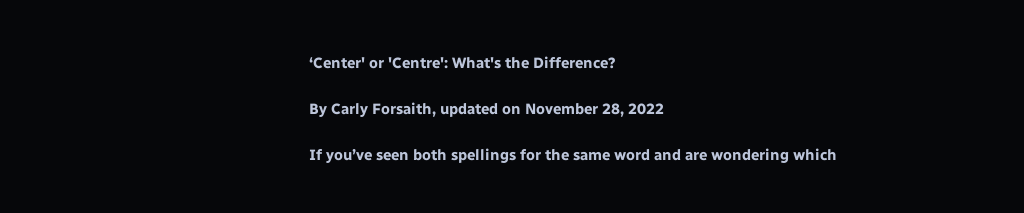‘Center' or 'Centre': What's the Difference?

By Carly Forsaith, updated on November 28, 2022

If you’ve seen both spellings for the same word and are wondering which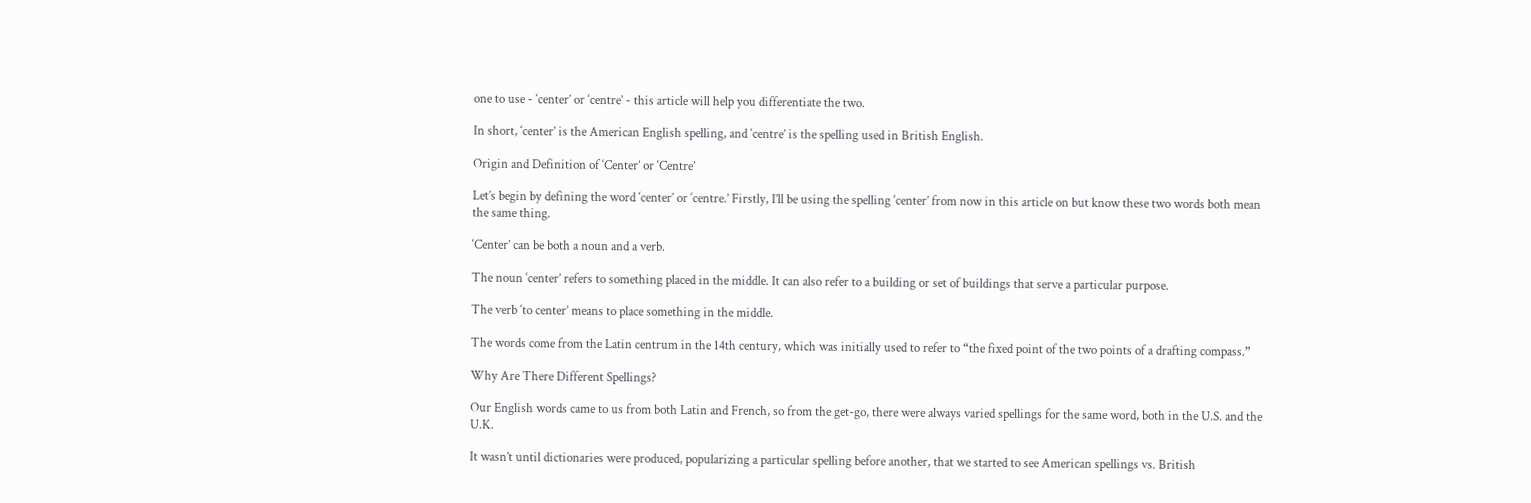one to use - ‘center’ or ‘centre’ - this article will help you differentiate the two.

In short, ‘center’ is the American English spelling, and ‘centre’ is the spelling used in British English.

Origin and Definition of ‘Center’ or ‘Centre’

Let’s begin by defining the word ‘center’ or ‘centre.’ Firstly, I’ll be using the spelling ‘center’ from now in this article on but know these two words both mean the same thing.

‘Center’ can be both a noun and a verb.

The noun ‘center’ refers to something placed in the middle. It can also refer to a building or set of buildings that serve a particular purpose.

The verb ‘to center’ means to place something in the middle.

The words come from the Latin centrum in the 14th century, which was initially used to refer to “the fixed point of the two points of a drafting compass.”

Why Are There Different Spellings?

Our English words came to us from both Latin and French, so from the get-go, there were always varied spellings for the same word, both in the U.S. and the U.K.

It wasn’t until dictionaries were produced, popularizing a particular spelling before another, that we started to see American spellings vs. British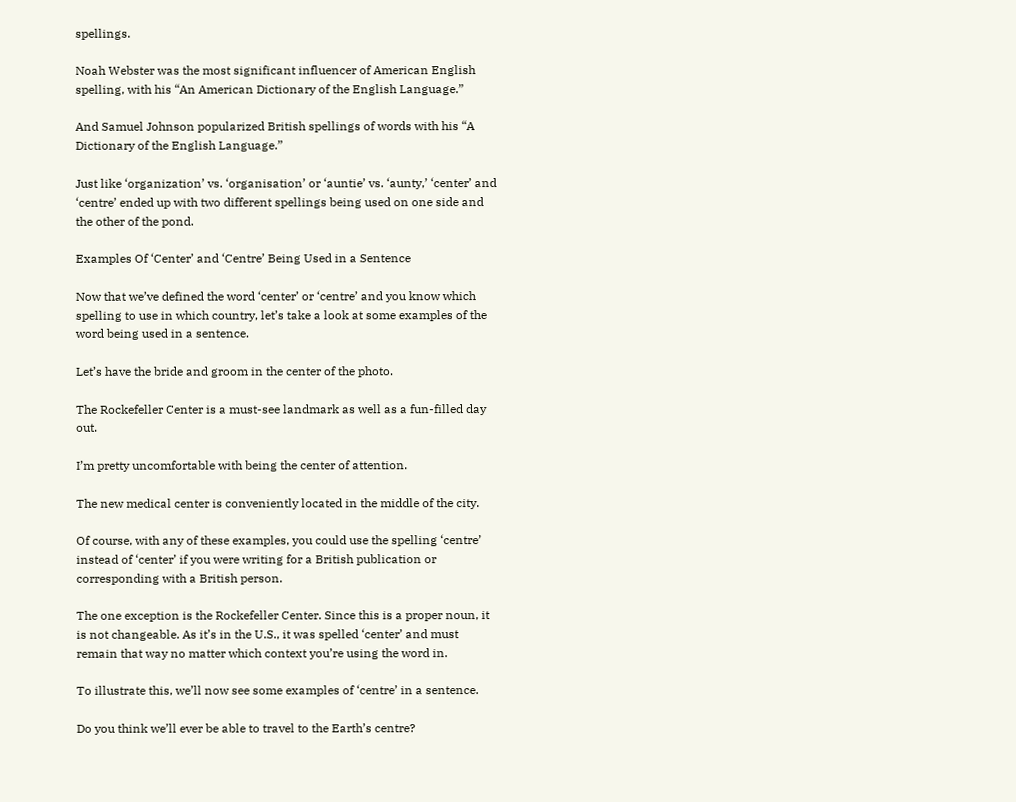spellings.

Noah Webster was the most significant influencer of American English spelling, with his “An American Dictionary of the English Language.”

And Samuel Johnson popularized British spellings of words with his “A Dictionary of the English Language.”

Just like ‘organization’ vs. ‘organisation’ or ‘auntie’ vs. ‘aunty,’ ‘center’ and ‘centre’ ended up with two different spellings being used on one side and the other of the pond.

Examples Of ‘Center’ and ‘Centre’ Being Used in a Sentence

Now that we’ve defined the word ‘center’ or ‘centre’ and you know which spelling to use in which country, let’s take a look at some examples of the word being used in a sentence.

Let’s have the bride and groom in the center of the photo.

The Rockefeller Center is a must-see landmark as well as a fun-filled day out.

I’m pretty uncomfortable with being the center of attention.

The new medical center is conveniently located in the middle of the city.

Of course, with any of these examples, you could use the spelling ‘centre’ instead of ‘center’ if you were writing for a British publication or corresponding with a British person.

The one exception is the Rockefeller Center. Since this is a proper noun, it is not changeable. As it’s in the U.S., it was spelled ‘center’ and must remain that way no matter which context you’re using the word in.

To illustrate this, we’ll now see some examples of ‘centre’ in a sentence.

Do you think we’ll ever be able to travel to the Earth’s centre?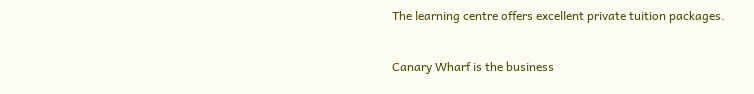The learning centre offers excellent private tuition packages.

Canary Wharf is the business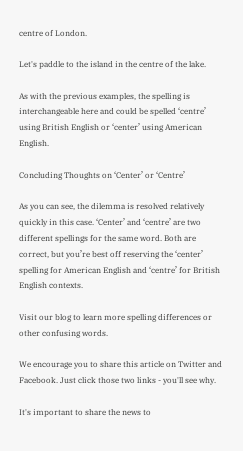centre of London.

Let's paddle to the island in the centre of the lake.

As with the previous examples, the spelling is interchangeable here and could be spelled ‘centre’ using British English or ‘center’ using American English.

Concluding Thoughts on ‘Center’ or ‘Centre’

As you can see, the dilemma is resolved relatively quickly in this case. ‘Center’ and ‘centre’ are two different spellings for the same word. Both are correct, but you’re best off reserving the ‘center’ spelling for American English and ‘centre’ for British English contexts.

Visit our blog to learn more spelling differences or other confusing words.

We encourage you to share this article on Twitter and Facebook. Just click those two links - you'll see why.

It's important to share the news to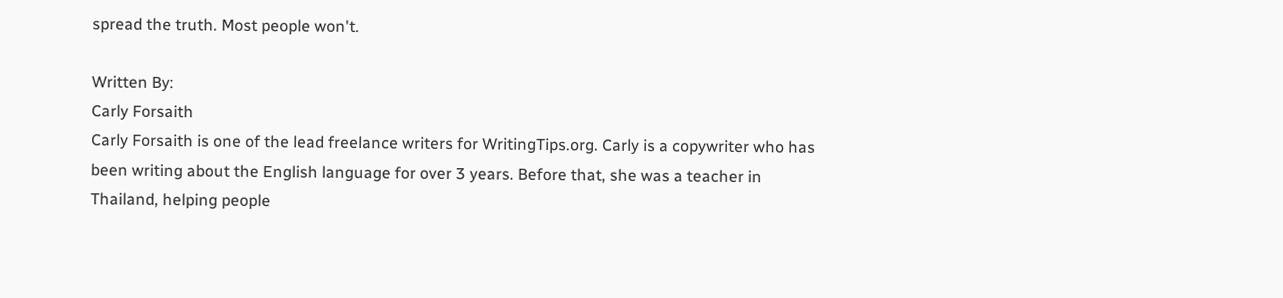spread the truth. Most people won't.

Written By:
Carly Forsaith
Carly Forsaith is one of the lead freelance writers for WritingTips.org. Carly is a copywriter who has been writing about the English language for over 3 years. Before that, she was a teacher in Thailand, helping people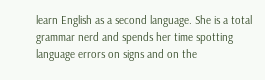learn English as a second language. She is a total grammar nerd and spends her time spotting language errors on signs and on the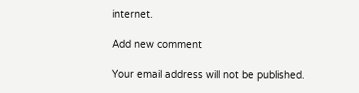internet.

Add new comment

Your email address will not be published.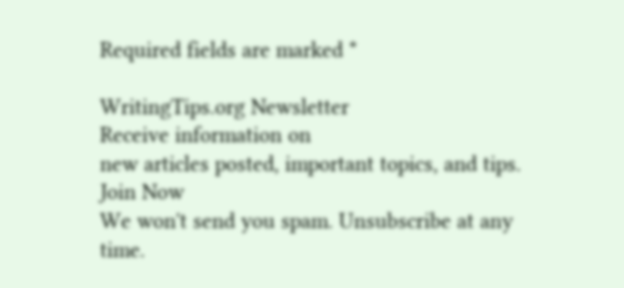Required fields are marked *

WritingTips.org Newsletter
Receive information on
new articles posted, important topics, and tips.
Join Now
We won't send you spam. Unsubscribe at any time.